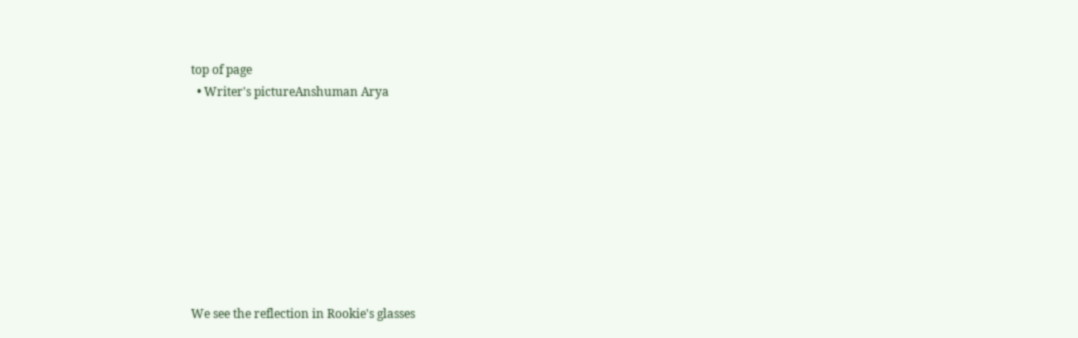top of page
  • Writer's pictureAnshuman Arya









We see the reflection in Rookie's glasses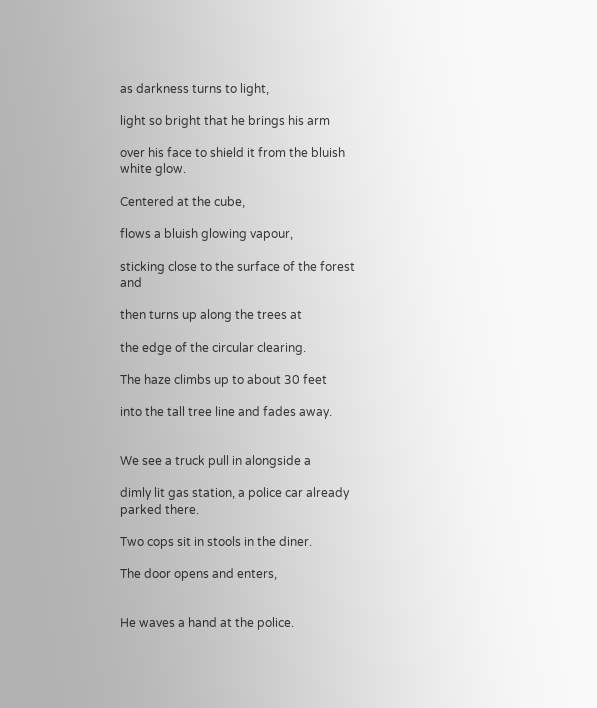as darkness turns to light,

light so bright that he brings his arm

over his face to shield it from the bluish white glow.

Centered at the cube,

flows a bluish glowing vapour,

sticking close to the surface of the forest and

then turns up along the trees at

the edge of the circular clearing.

The haze climbs up to about 30 feet

into the tall tree line and fades away.


We see a truck pull in alongside a

dimly lit gas station, a police car already parked there.

Two cops sit in stools in the diner.

The door opens and enters,


He waves a hand at the police.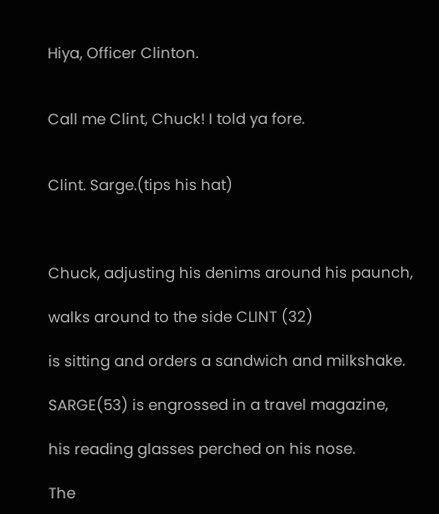Hiya, Officer Clinton.


Call me Clint, Chuck! I told ya fore.


Clint. Sarge.(tips his hat)



Chuck, adjusting his denims around his paunch,

walks around to the side CLINT (32)

is sitting and orders a sandwich and milkshake.

SARGE(53) is engrossed in a travel magazine,

his reading glasses perched on his nose.

The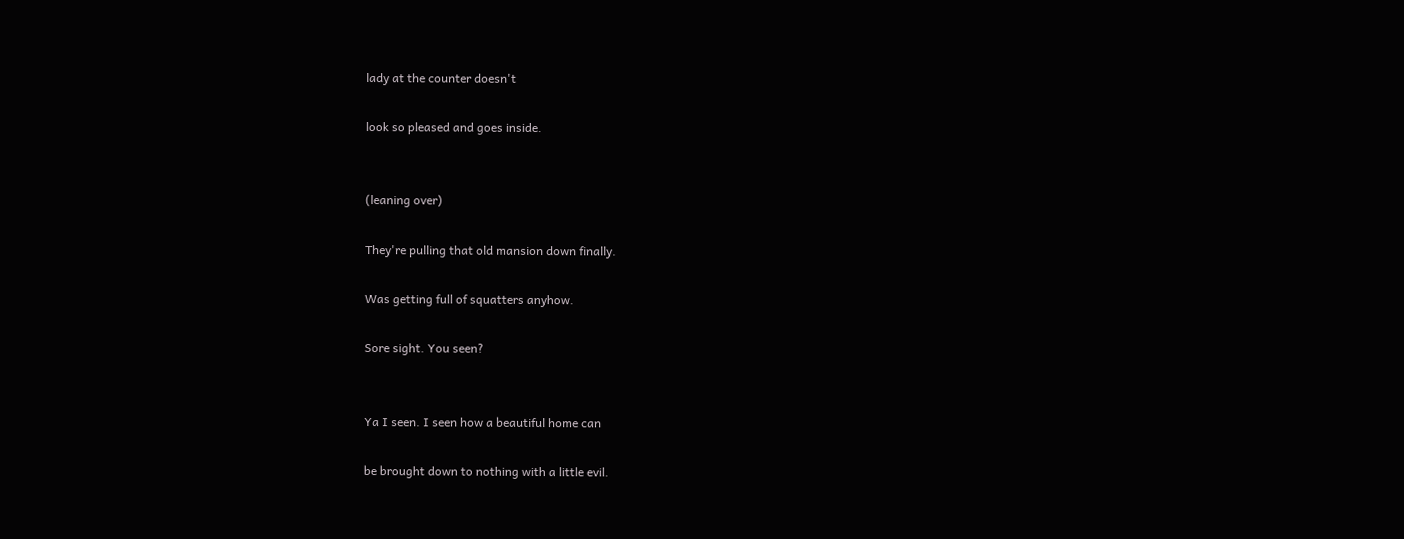lady at the counter doesn't

look so pleased and goes inside.


(leaning over)

They're pulling that old mansion down finally.

Was getting full of squatters anyhow.

Sore sight. You seen?


Ya I seen. I seen how a beautiful home can

be brought down to nothing with a little evil.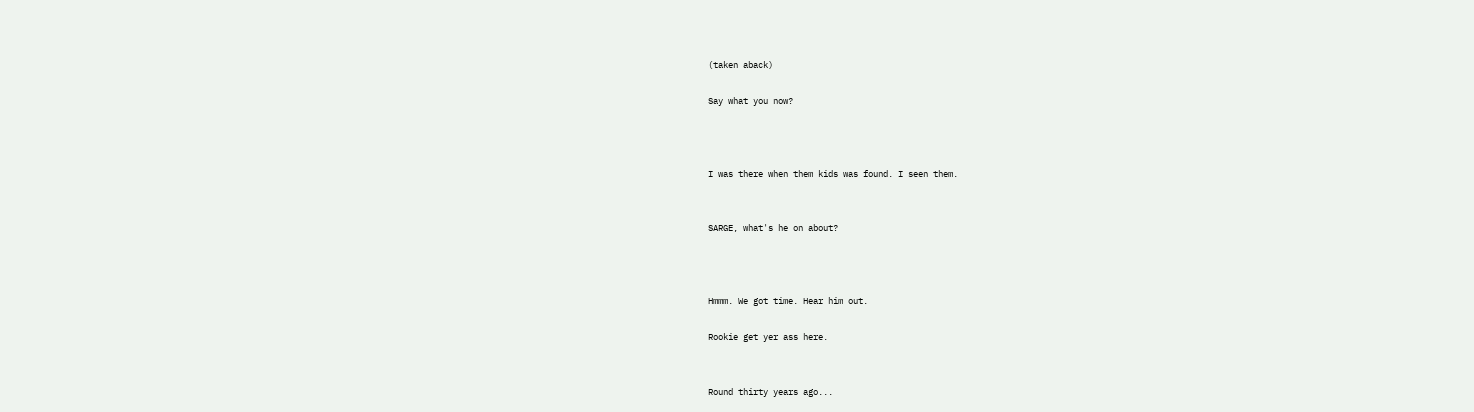(taken aback)

Say what you now?



I was there when them kids was found. I seen them.


SARGE, what's he on about?



Hmmm. We got time. Hear him out.

Rookie get yer ass here.


Round thirty years ago...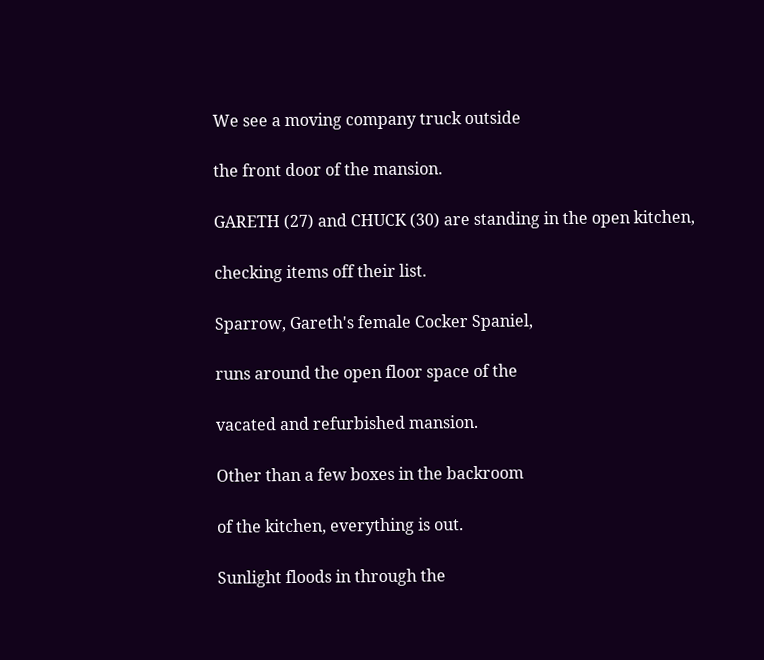We see a moving company truck outside

the front door of the mansion.

GARETH (27) and CHUCK (30) are standing in the open kitchen,

checking items off their list.

Sparrow, Gareth's female Cocker Spaniel,

runs around the open floor space of the

vacated and refurbished mansion.

Other than a few boxes in the backroom

of the kitchen, everything is out.

Sunlight floods in through the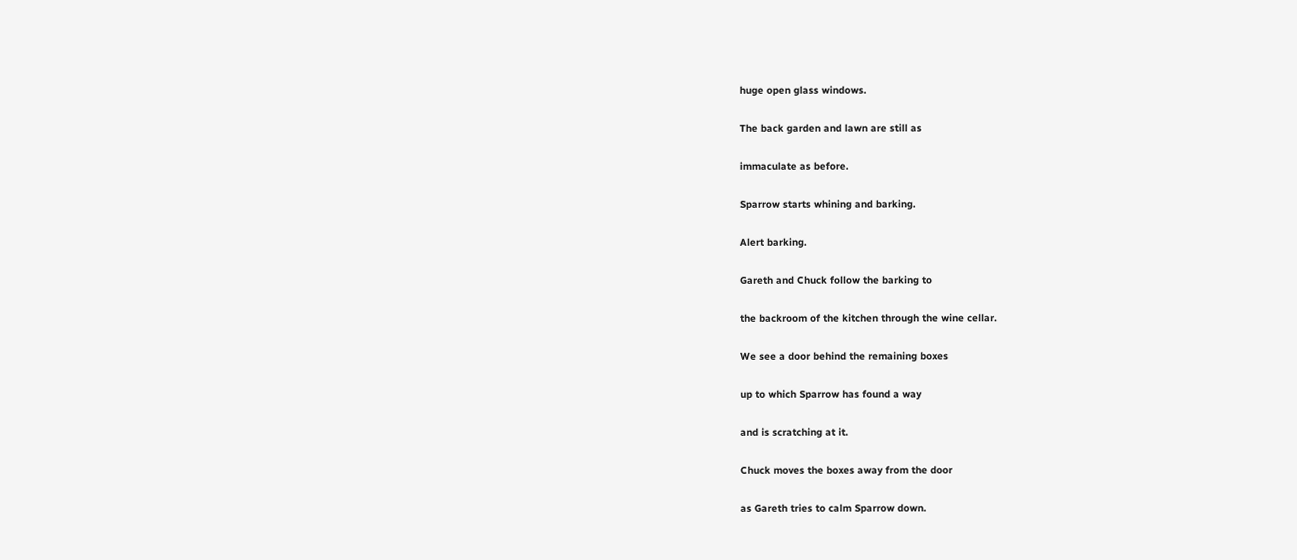huge open glass windows.

The back garden and lawn are still as

immaculate as before.

Sparrow starts whining and barking.

Alert barking.

Gareth and Chuck follow the barking to

the backroom of the kitchen through the wine cellar.

We see a door behind the remaining boxes

up to which Sparrow has found a way

and is scratching at it.

Chuck moves the boxes away from the door

as Gareth tries to calm Sparrow down.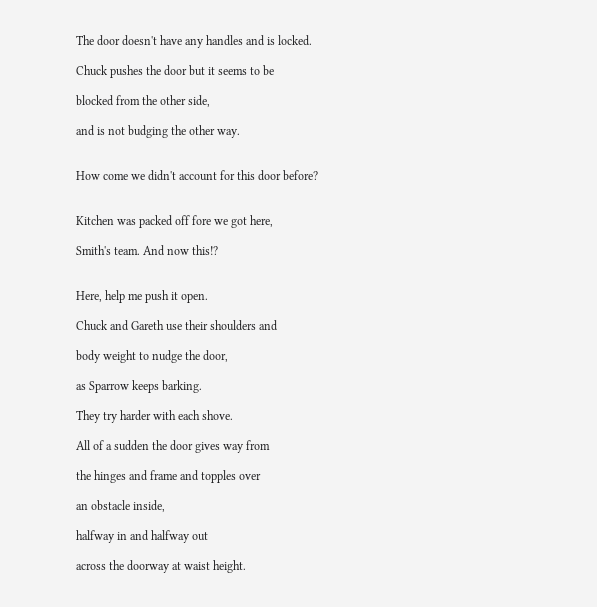The door doesn't have any handles and is locked.

Chuck pushes the door but it seems to be

blocked from the other side,

and is not budging the other way.


How come we didn't account for this door before?


Kitchen was packed off fore we got here,

Smith's team. And now this!?


Here, help me push it open.

Chuck and Gareth use their shoulders and

body weight to nudge the door,

as Sparrow keeps barking.

They try harder with each shove.

All of a sudden the door gives way from

the hinges and frame and topples over

an obstacle inside,

halfway in and halfway out

across the doorway at waist height.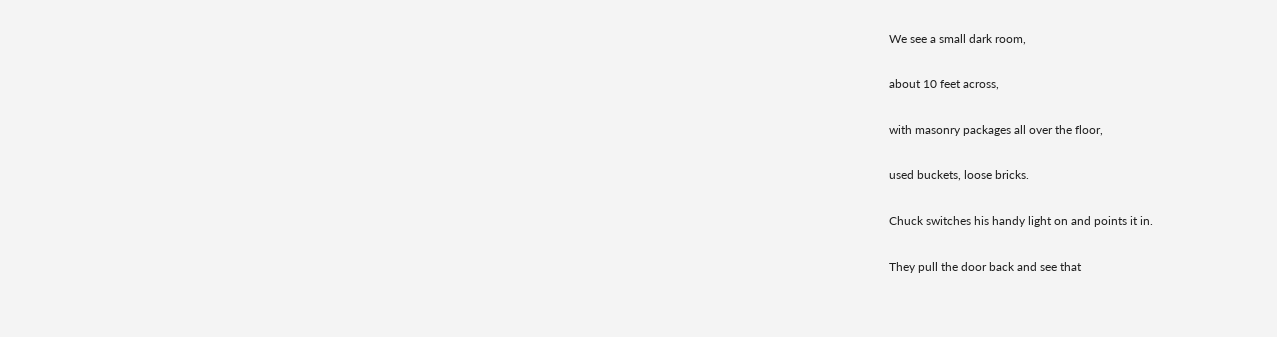We see a small dark room,

about 10 feet across,

with masonry packages all over the floor,

used buckets, loose bricks.

Chuck switches his handy light on and points it in.

They pull the door back and see that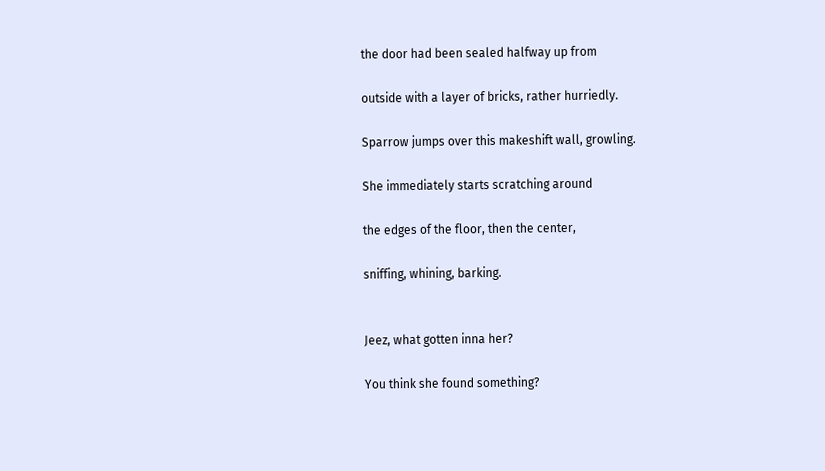the door had been sealed halfway up from

outside with a layer of bricks, rather hurriedly.

Sparrow jumps over this makeshift wall, growling.

She immediately starts scratching around

the edges of the floor, then the center,

sniffing, whining, barking.


Jeez, what gotten inna her?

You think she found something?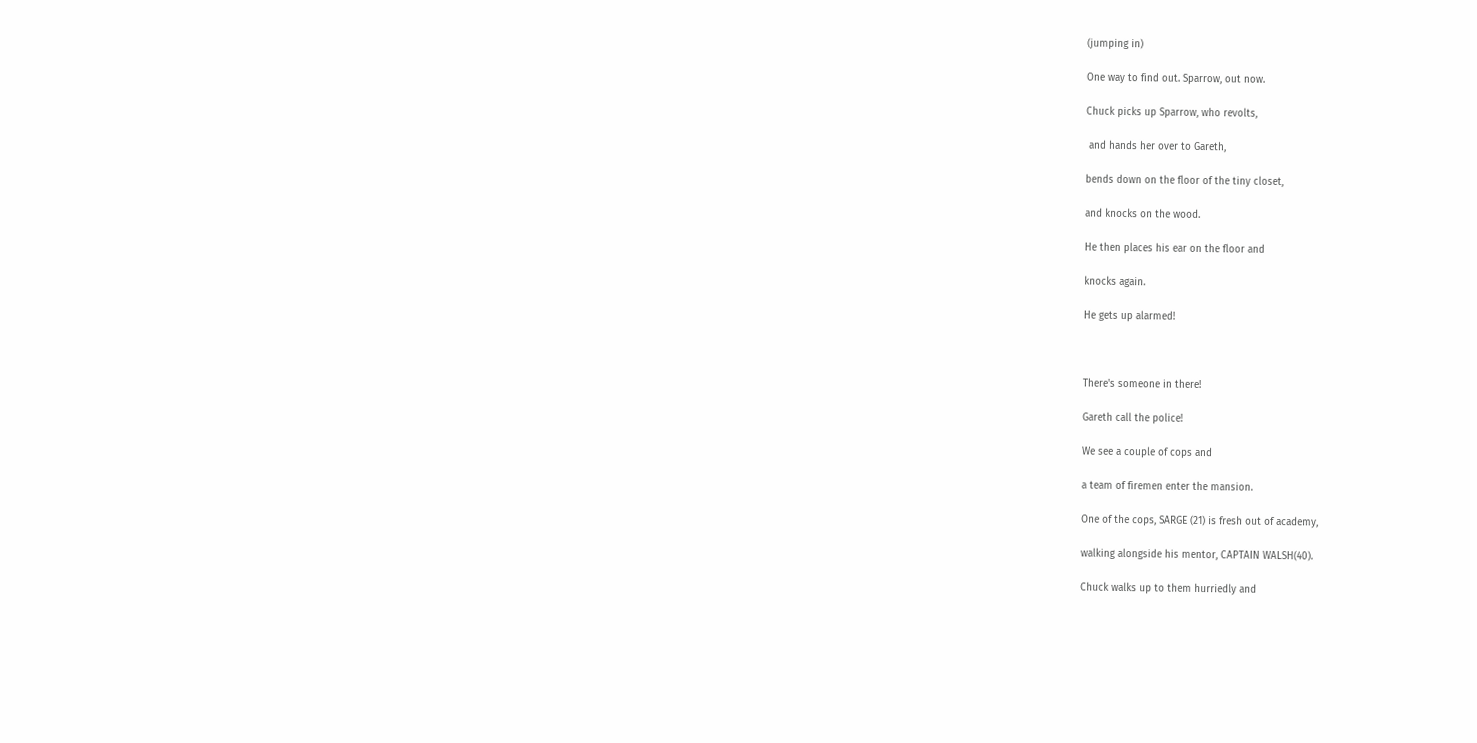(jumping in)

One way to find out. Sparrow, out now.

Chuck picks up Sparrow, who revolts,

 and hands her over to Gareth,

bends down on the floor of the tiny closet,

and knocks on the wood.

He then places his ear on the floor and

knocks again.

He gets up alarmed!



There's someone in there!

Gareth call the police!

We see a couple of cops and

a team of firemen enter the mansion.

One of the cops, SARGE (21) is fresh out of academy,

walking alongside his mentor, CAPTAIN WALSH(40).

Chuck walks up to them hurriedly and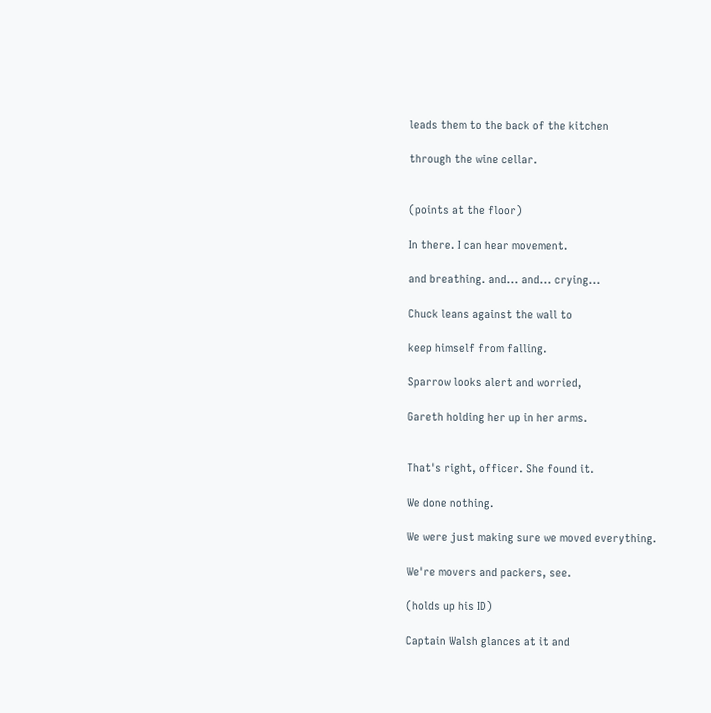leads them to the back of the kitchen

through the wine cellar.


(points at the floor)

In there. I can hear movement.

and breathing. and... and... crying...

Chuck leans against the wall to

keep himself from falling.

Sparrow looks alert and worried,

Gareth holding her up in her arms.


That's right, officer. She found it.

We done nothing.

We were just making sure we moved everything.

We're movers and packers, see.

(holds up his ID)

Captain Walsh glances at it and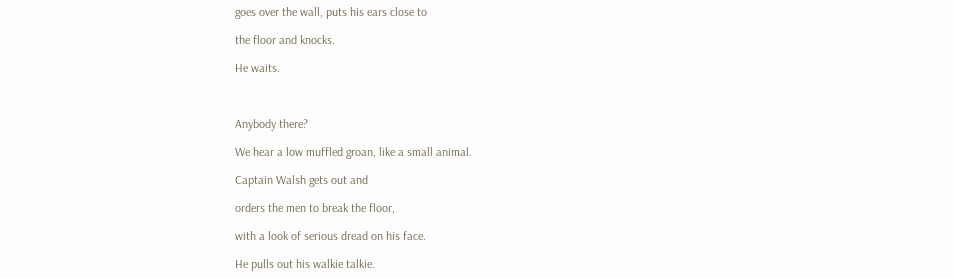goes over the wall, puts his ears close to

the floor and knocks.

He waits.



Anybody there?

We hear a low muffled groan, like a small animal.

Captain Walsh gets out and

orders the men to break the floor,

with a look of serious dread on his face.

He pulls out his walkie talkie.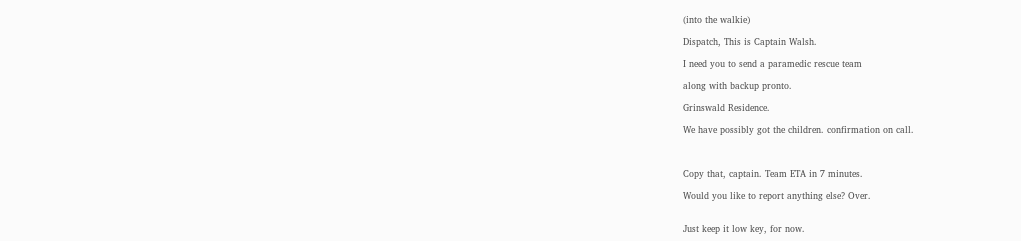(into the walkie)

Dispatch, This is Captain Walsh.

I need you to send a paramedic rescue team

along with backup pronto.

Grinswald Residence.

We have possibly got the children. confirmation on call.



Copy that, captain. Team ETA in 7 minutes.

Would you like to report anything else? Over.


Just keep it low key, for now.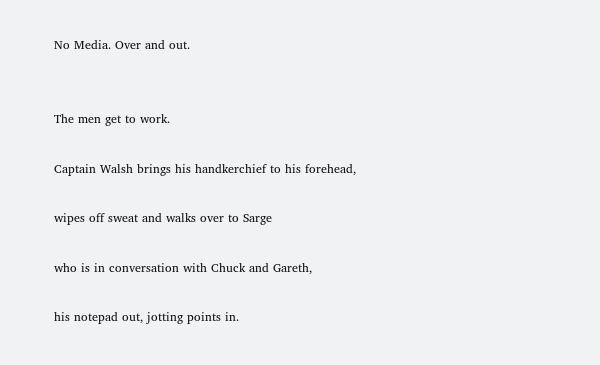No Media. Over and out.


The men get to work.

Captain Walsh brings his handkerchief to his forehead,

wipes off sweat and walks over to Sarge

who is in conversation with Chuck and Gareth,

his notepad out, jotting points in.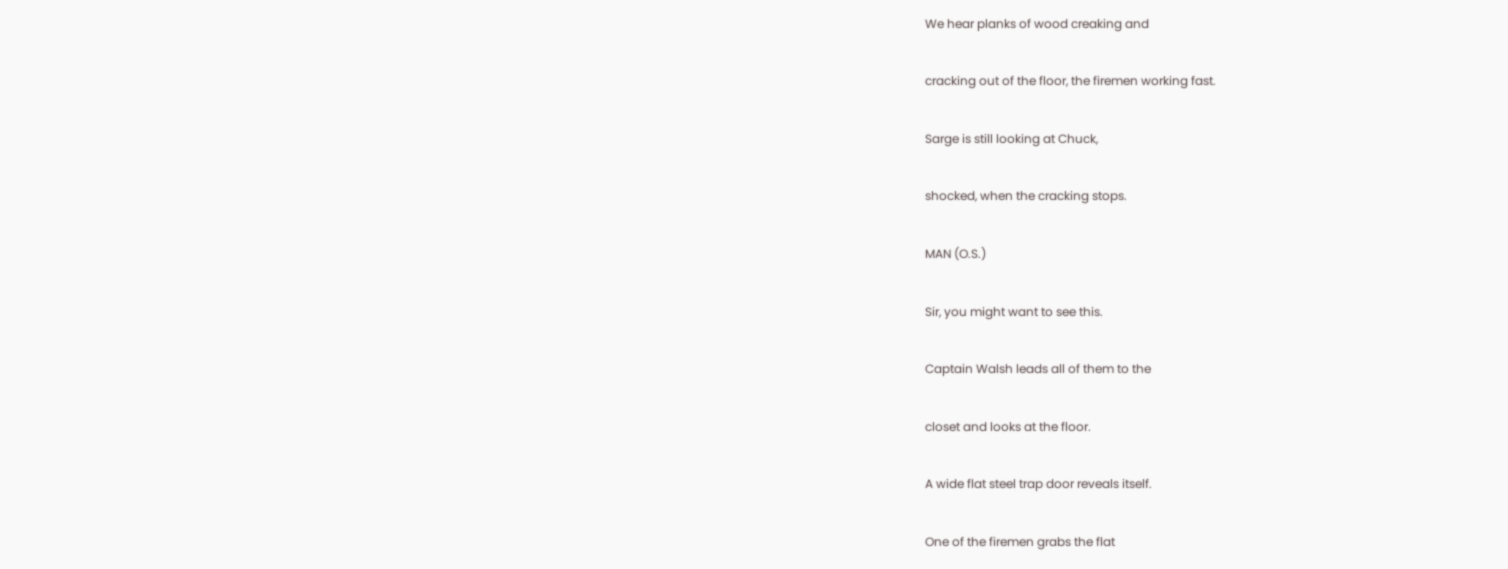We hear planks of wood creaking and

cracking out of the floor, the firemen working fast.

Sarge is still looking at Chuck,

shocked, when the cracking stops.

MAN (O.S.)

Sir, you might want to see this.

Captain Walsh leads all of them to the

closet and looks at the floor.

A wide flat steel trap door reveals itself.

One of the firemen grabs the flat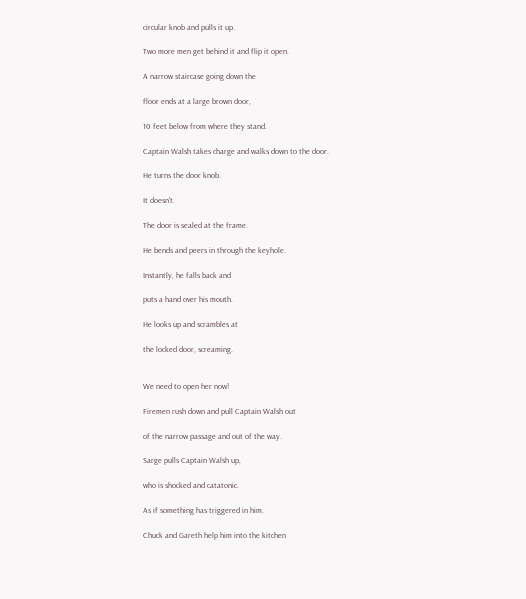circular knob and pulls it up.

Two more men get behind it and flip it open.

A narrow staircase going down the

floor ends at a large brown door,

10 feet below from where they stand.

Captain Walsh takes charge and walks down to the door.

He turns the door knob.

It doesn't.

The door is sealed at the frame.

He bends and peers in through the keyhole.

Instantly, he falls back and

puts a hand over his mouth.

He looks up and scrambles at

the locked door, screaming.


We need to open her now!

Firemen rush down and pull Captain Walsh out

of the narrow passage and out of the way.

Sarge pulls Captain Walsh up,

who is shocked and catatonic.

As if something has triggered in him.

Chuck and Gareth help him into the kitchen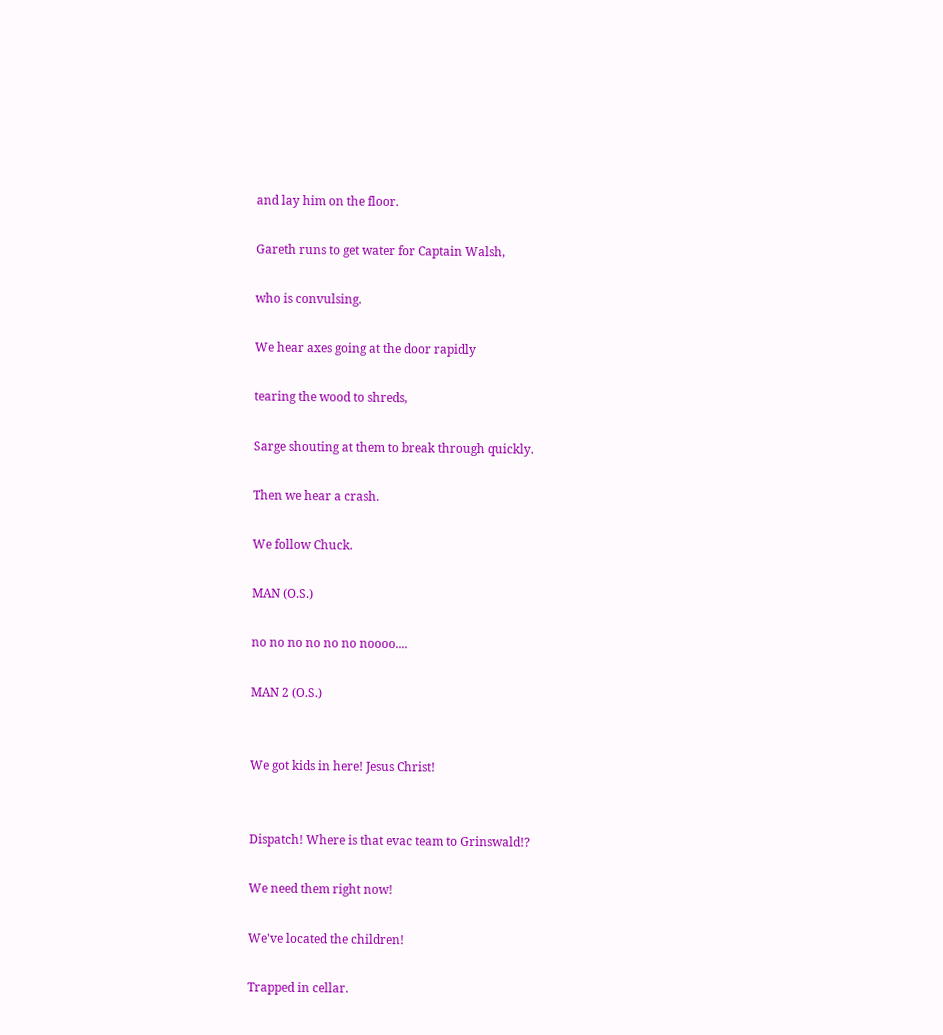and lay him on the floor.

Gareth runs to get water for Captain Walsh,

who is convulsing.

We hear axes going at the door rapidly

tearing the wood to shreds,

Sarge shouting at them to break through quickly.

Then we hear a crash.

We follow Chuck.

MAN (O.S.)

no no no no no no noooo....

MAN 2 (O.S.)


We got kids in here! Jesus Christ!


Dispatch! Where is that evac team to Grinswald!?

We need them right now!

We've located the children!

Trapped in cellar.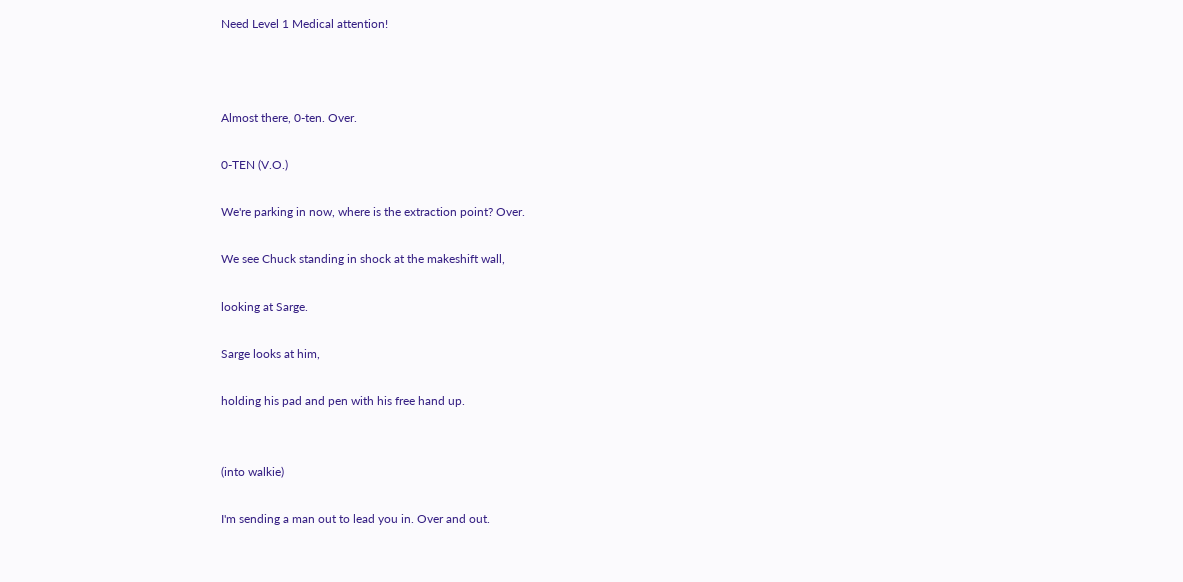Need Level 1 Medical attention!



Almost there, 0-ten. Over.

0-TEN (V.O.)

We're parking in now, where is the extraction point? Over.

We see Chuck standing in shock at the makeshift wall,

looking at Sarge.

Sarge looks at him,

holding his pad and pen with his free hand up.


(into walkie)

I'm sending a man out to lead you in. Over and out.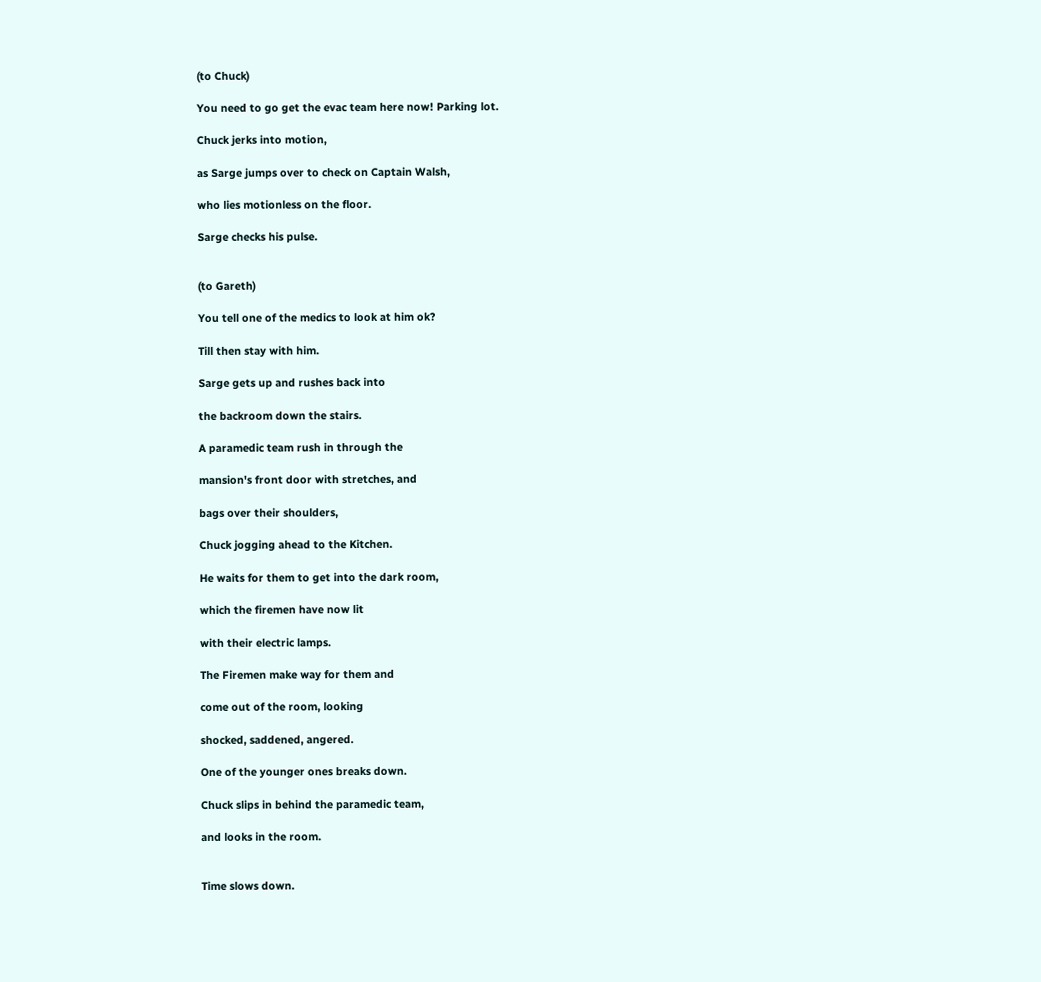(to Chuck)

You need to go get the evac team here now! Parking lot.

Chuck jerks into motion,

as Sarge jumps over to check on Captain Walsh,

who lies motionless on the floor.

Sarge checks his pulse.


(to Gareth)

You tell one of the medics to look at him ok?

Till then stay with him.

Sarge gets up and rushes back into

the backroom down the stairs.

A paramedic team rush in through the

mansion's front door with stretches, and

bags over their shoulders,

Chuck jogging ahead to the Kitchen.

He waits for them to get into the dark room,

which the firemen have now lit

with their electric lamps.

The Firemen make way for them and

come out of the room, looking

shocked, saddened, angered.

One of the younger ones breaks down.

Chuck slips in behind the paramedic team,

and looks in the room.


Time slows down.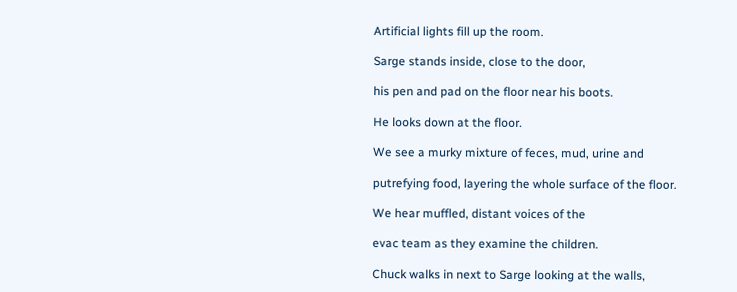Artificial lights fill up the room.

Sarge stands inside, close to the door,

his pen and pad on the floor near his boots.

He looks down at the floor.

We see a murky mixture of feces, mud, urine and

putrefying food, layering the whole surface of the floor.

We hear muffled, distant voices of the

evac team as they examine the children.

Chuck walks in next to Sarge looking at the walls,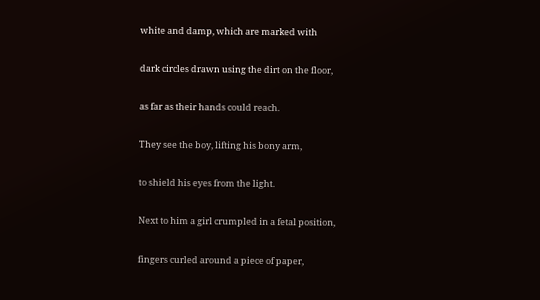white and damp, which are marked with

dark circles drawn using the dirt on the floor,

as far as their hands could reach.

They see the boy, lifting his bony arm,

to shield his eyes from the light.

Next to him a girl crumpled in a fetal position,

fingers curled around a piece of paper,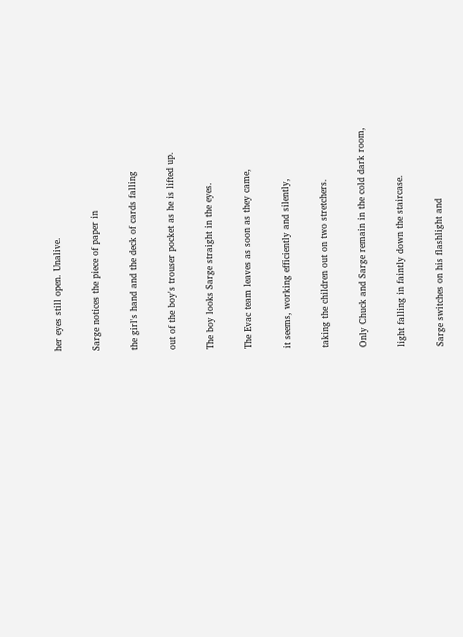her eyes still open. Unalive.

Sarge notices the piece of paper in

the girl's hand and the deck of cards falling

out of the boy's trouser pocket as he is lifted up.

The boy looks Sarge straight in the eyes.

The Evac team leaves as soon as they came,

it seems, working efficiently and silently,

taking the children out on two stretchers.

Only Chuck and Sarge remain in the cold dark room,

light falling in faintly down the staircase.

Sarge switches on his flashlight and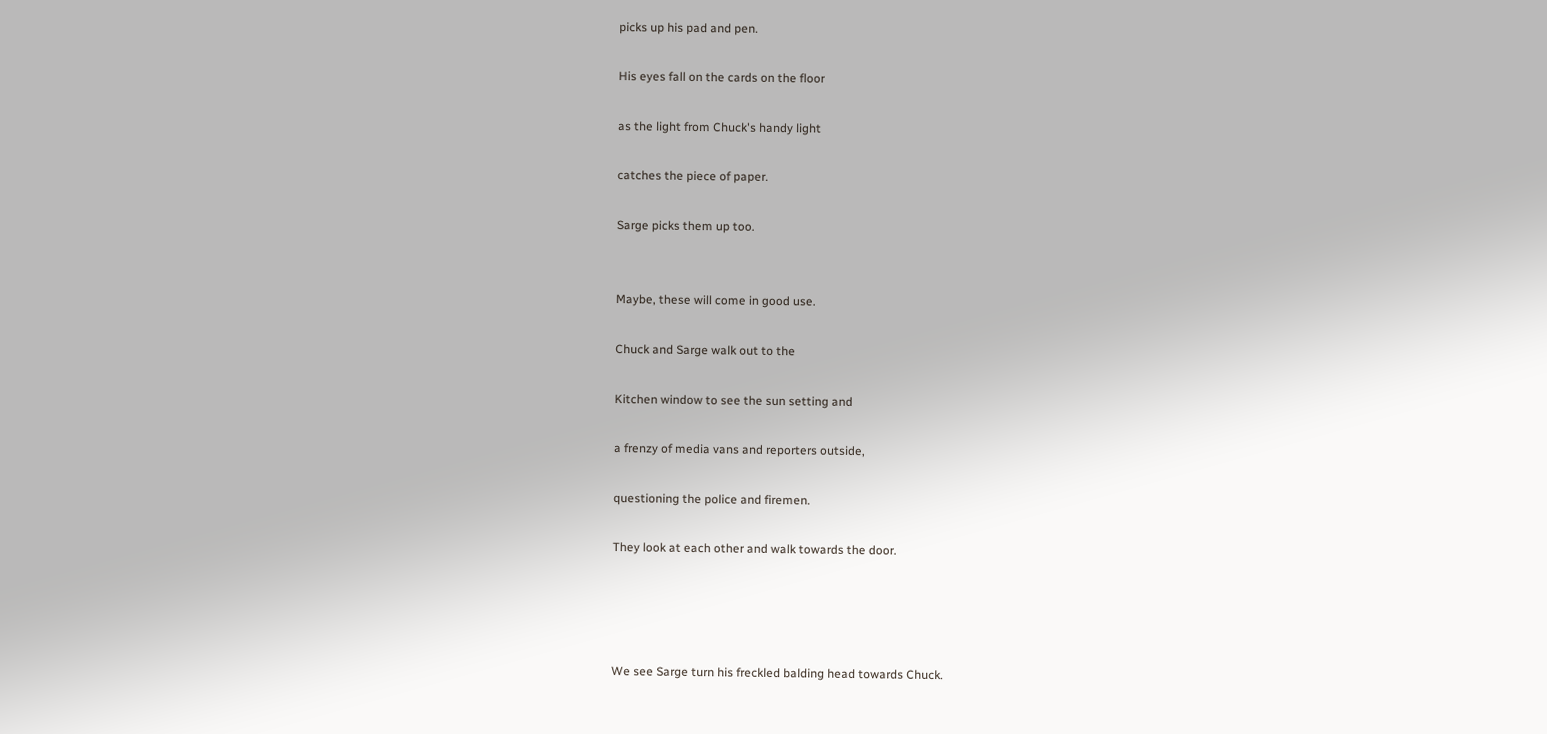picks up his pad and pen.

His eyes fall on the cards on the floor

as the light from Chuck's handy light

catches the piece of paper.

Sarge picks them up too.


Maybe, these will come in good use.

Chuck and Sarge walk out to the

Kitchen window to see the sun setting and

a frenzy of media vans and reporters outside,

questioning the police and firemen.

They look at each other and walk towards the door.




We see Sarge turn his freckled balding head towards Chuck.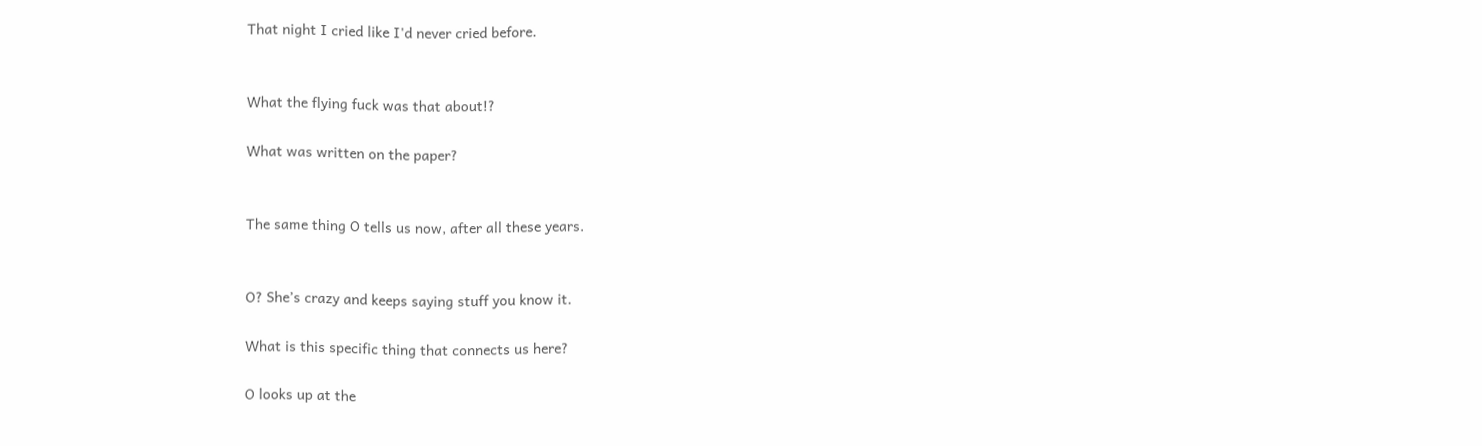That night I cried like I'd never cried before.


What the flying fuck was that about!?

What was written on the paper?


The same thing O tells us now, after all these years.


O? She’s crazy and keeps saying stuff you know it.

What is this specific thing that connects us here?

O looks up at the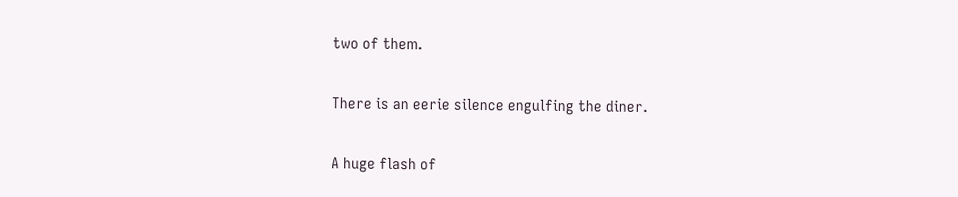two of them.

There is an eerie silence engulfing the diner.

A huge flash of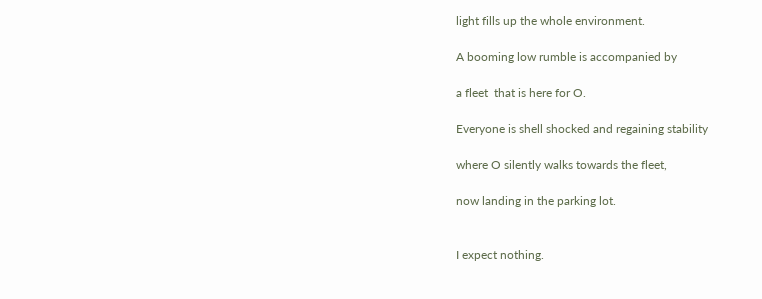light fills up the whole environment.

A booming low rumble is accompanied by

a fleet  that is here for O.

Everyone is shell shocked and regaining stability

where O silently walks towards the fleet,

now landing in the parking lot.


I expect nothing.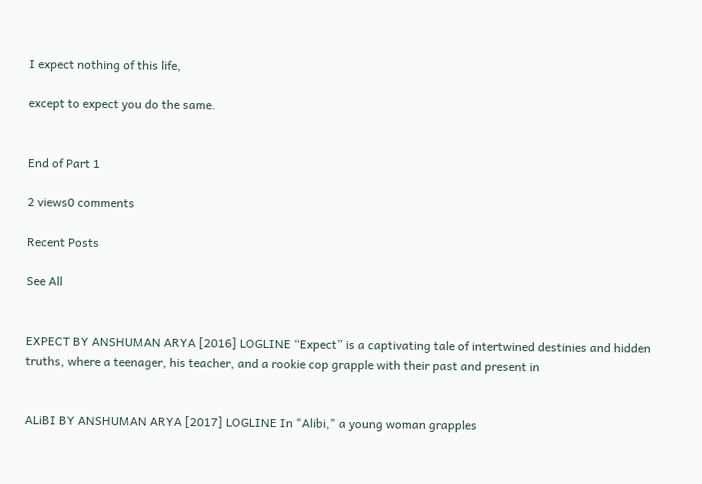I expect nothing of this life,

except to expect you do the same.


End of Part 1

2 views0 comments

Recent Posts

See All


EXPECT BY ANSHUMAN ARYA [2016] LOGLINE “Expect” is a captivating tale of intertwined destinies and hidden truths, where a teenager, his teacher, and a rookie cop grapple with their past and present in


ALiBI BY ANSHUMAN ARYA [2017] LOGLINE In "Alibi," a young woman grapples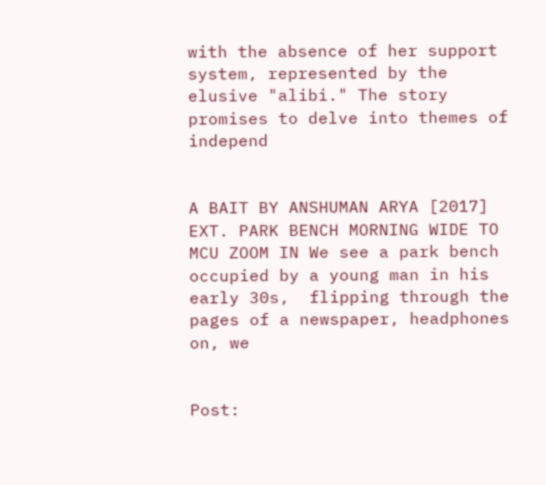with the absence of her support system, represented by the elusive "alibi." The story promises to delve into themes of independ


A BAIT BY ANSHUMAN ARYA [2017] EXT. PARK BENCH MORNING WIDE TO MCU ZOOM IN We see a park bench occupied by a young man in his early 30s,  flipping through the pages of a newspaper, headphones on, we


Post: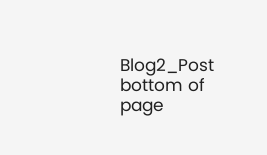Blog2_Post
bottom of page